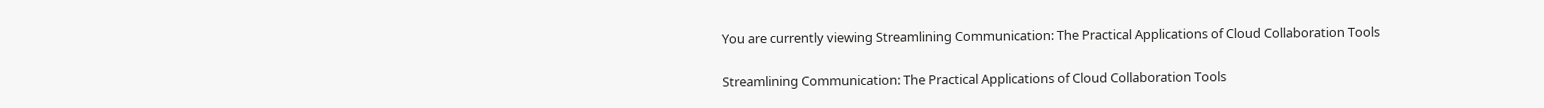You are currently viewing Streamlining Communication: The Practical Applications of Cloud Collaboration Tools

Streamlining Communication: The Practical Applications of Cloud Collaboration Tools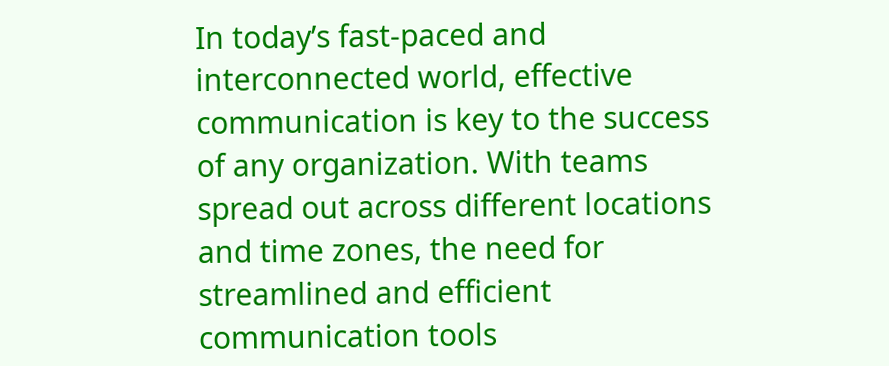In today’s fast-paced and interconnected world, effective communication is key to the success of any organization. With teams spread out across different locations and time zones, the need for streamlined and efficient communication tools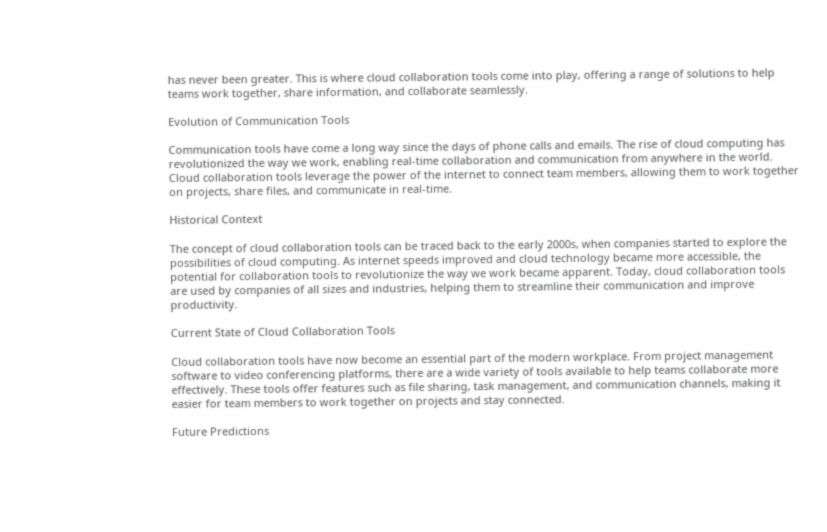has never been greater. This is where cloud collaboration tools come into play, offering a range of solutions to help teams work together, share information, and collaborate seamlessly.

Evolution of Communication Tools

Communication tools have come a long way since the days of phone calls and emails. The rise of cloud computing has revolutionized the way we work, enabling real-time collaboration and communication from anywhere in the world. Cloud collaboration tools leverage the power of the internet to connect team members, allowing them to work together on projects, share files, and communicate in real-time.

Historical Context

The concept of cloud collaboration tools can be traced back to the early 2000s, when companies started to explore the possibilities of cloud computing. As internet speeds improved and cloud technology became more accessible, the potential for collaboration tools to revolutionize the way we work became apparent. Today, cloud collaboration tools are used by companies of all sizes and industries, helping them to streamline their communication and improve productivity.

Current State of Cloud Collaboration Tools

Cloud collaboration tools have now become an essential part of the modern workplace. From project management software to video conferencing platforms, there are a wide variety of tools available to help teams collaborate more effectively. These tools offer features such as file sharing, task management, and communication channels, making it easier for team members to work together on projects and stay connected.

Future Predictions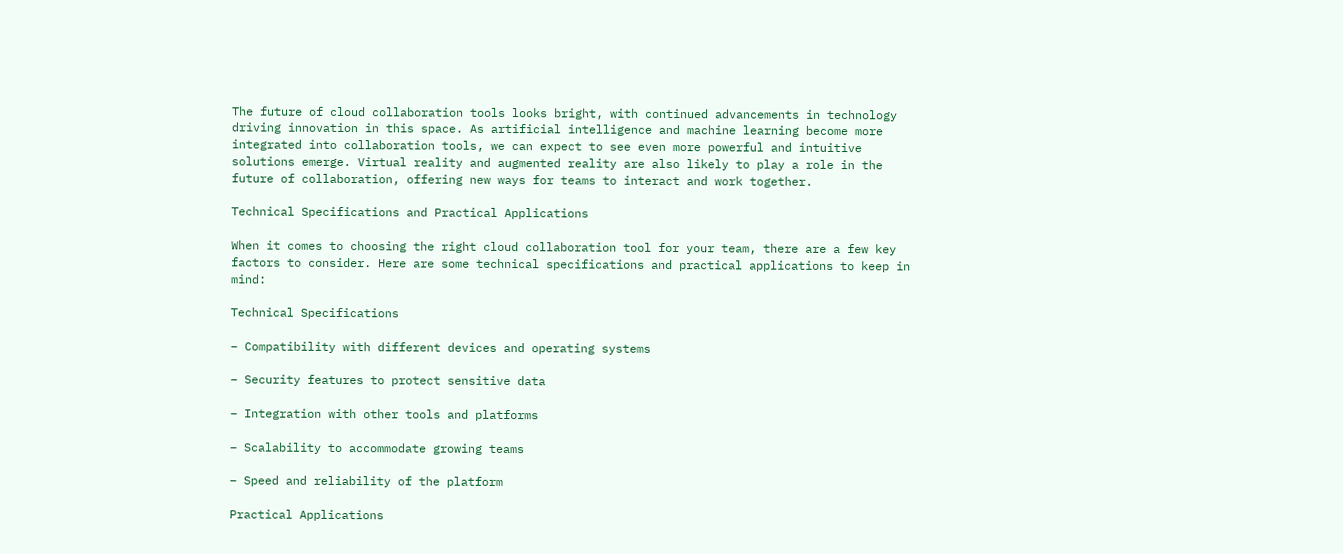The future of cloud collaboration tools looks bright, with continued advancements in technology driving innovation in this space. As artificial intelligence and machine learning become more integrated into collaboration tools, we can expect to see even more powerful and intuitive solutions emerge. Virtual reality and augmented reality are also likely to play a role in the future of collaboration, offering new ways for teams to interact and work together.

Technical Specifications and Practical Applications

When it comes to choosing the right cloud collaboration tool for your team, there are a few key factors to consider. Here are some technical specifications and practical applications to keep in mind:

Technical Specifications

– Compatibility with different devices and operating systems

– Security features to protect sensitive data

– Integration with other tools and platforms

– Scalability to accommodate growing teams

– Speed and reliability of the platform

Practical Applications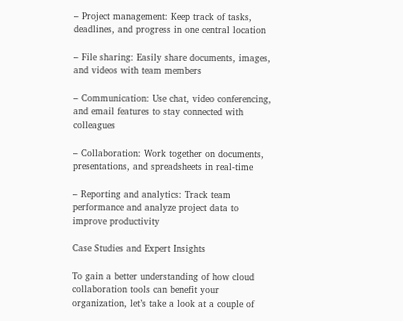– Project management: Keep track of tasks, deadlines, and progress in one central location

– File sharing: Easily share documents, images, and videos with team members

– Communication: Use chat, video conferencing, and email features to stay connected with colleagues

– Collaboration: Work together on documents, presentations, and spreadsheets in real-time

– Reporting and analytics: Track team performance and analyze project data to improve productivity

Case Studies and Expert Insights

To gain a better understanding of how cloud collaboration tools can benefit your organization, let’s take a look at a couple of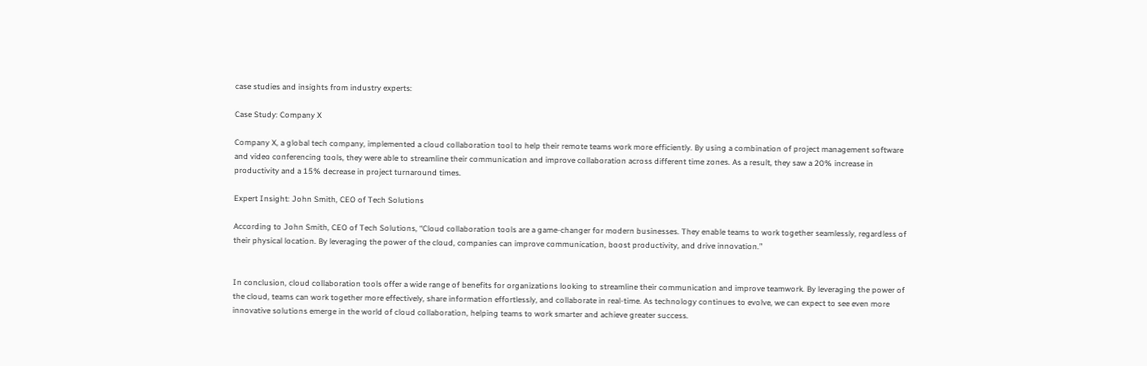case studies and insights from industry experts:

Case Study: Company X

Company X, a global tech company, implemented a cloud collaboration tool to help their remote teams work more efficiently. By using a combination of project management software and video conferencing tools, they were able to streamline their communication and improve collaboration across different time zones. As a result, they saw a 20% increase in productivity and a 15% decrease in project turnaround times.

Expert Insight: John Smith, CEO of Tech Solutions

According to John Smith, CEO of Tech Solutions, “Cloud collaboration tools are a game-changer for modern businesses. They enable teams to work together seamlessly, regardless of their physical location. By leveraging the power of the cloud, companies can improve communication, boost productivity, and drive innovation.”


In conclusion, cloud collaboration tools offer a wide range of benefits for organizations looking to streamline their communication and improve teamwork. By leveraging the power of the cloud, teams can work together more effectively, share information effortlessly, and collaborate in real-time. As technology continues to evolve, we can expect to see even more innovative solutions emerge in the world of cloud collaboration, helping teams to work smarter and achieve greater success.